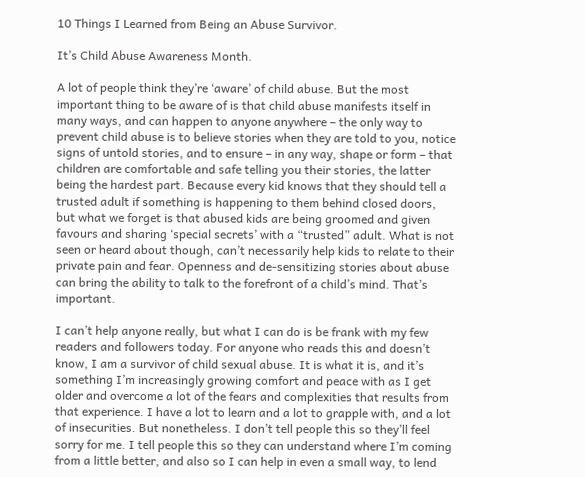10 Things I Learned from Being an Abuse Survivor.

It’s Child Abuse Awareness Month.

A lot of people think they’re ‘aware’ of child abuse. But the most important thing to be aware of is that child abuse manifests itself in many ways, and can happen to anyone anywhere – the only way to prevent child abuse is to believe stories when they are told to you, notice signs of untold stories, and to ensure – in any way, shape or form – that children are comfortable and safe telling you their stories, the latter being the hardest part. Because every kid knows that they should tell a trusted adult if something is happening to them behind closed doors, but what we forget is that abused kids are being groomed and given favours and sharing ‘special secrets’ with a “trusted” adult. What is not seen or heard about though, can’t necessarily help kids to relate to their private pain and fear. Openness and de-sensitizing stories about abuse can bring the ability to talk to the forefront of a child’s mind. That’s important.

I can’t help anyone really, but what I can do is be frank with my few readers and followers today. For anyone who reads this and doesn’t know, I am a survivor of child sexual abuse. It is what it is, and it’s something I’m increasingly growing comfort and peace with as I get older and overcome a lot of the fears and complexities that results from that experience. I have a lot to learn and a lot to grapple with, and a lot of insecurities. But nonetheless. I don’t tell people this so they’ll feel sorry for me. I tell people this so they can understand where I’m coming from a little better, and also so I can help in even a small way, to lend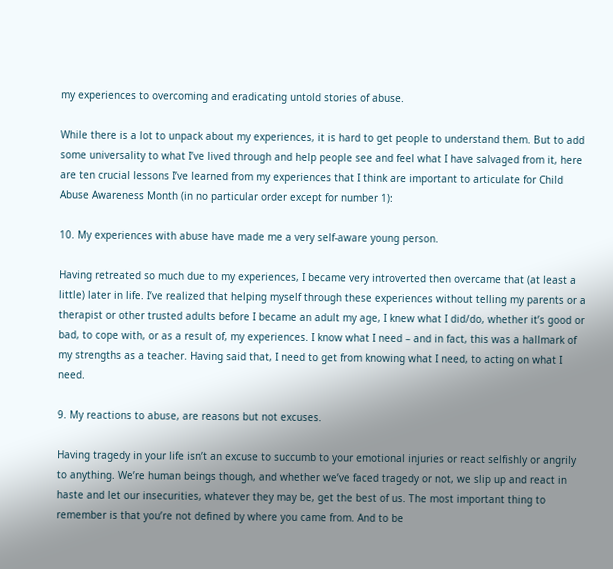my experiences to overcoming and eradicating untold stories of abuse.

While there is a lot to unpack about my experiences, it is hard to get people to understand them. But to add some universality to what I’ve lived through and help people see and feel what I have salvaged from it, here are ten crucial lessons I’ve learned from my experiences that I think are important to articulate for Child Abuse Awareness Month (in no particular order except for number 1):

10. My experiences with abuse have made me a very self-aware young person.

Having retreated so much due to my experiences, I became very introverted then overcame that (at least a little) later in life. I’ve realized that helping myself through these experiences without telling my parents or a therapist or other trusted adults before I became an adult my age, I knew what I did/do, whether it’s good or bad, to cope with, or as a result of, my experiences. I know what I need – and in fact, this was a hallmark of my strengths as a teacher. Having said that, I need to get from knowing what I need, to acting on what I need.

9. My reactions to abuse, are reasons but not excuses.

Having tragedy in your life isn’t an excuse to succumb to your emotional injuries or react selfishly or angrily to anything. We’re human beings though, and whether we’ve faced tragedy or not, we slip up and react in haste and let our insecurities, whatever they may be, get the best of us. The most important thing to remember is that you’re not defined by where you came from. And to be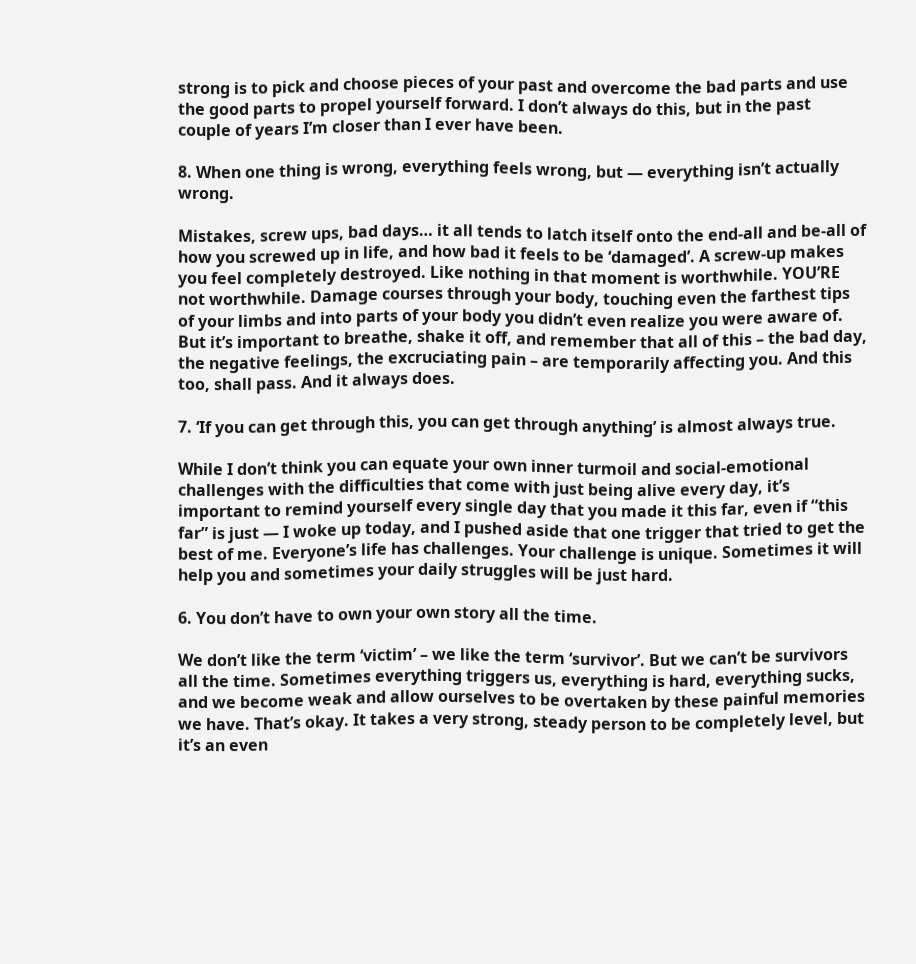strong is to pick and choose pieces of your past and overcome the bad parts and use the good parts to propel yourself forward. I don’t always do this, but in the past couple of years I’m closer than I ever have been.

8. When one thing is wrong, everything feels wrong, but — everything isn’t actually wrong.

Mistakes, screw ups, bad days… it all tends to latch itself onto the end-all and be-all of how you screwed up in life, and how bad it feels to be ‘damaged’. A screw-up makes you feel completely destroyed. Like nothing in that moment is worthwhile. YOU’RE not worthwhile. Damage courses through your body, touching even the farthest tips of your limbs and into parts of your body you didn’t even realize you were aware of. But it’s important to breathe, shake it off, and remember that all of this – the bad day, the negative feelings, the excruciating pain – are temporarily affecting you. And this too, shall pass. And it always does.

7. ‘If you can get through this, you can get through anything’ is almost always true.

While I don’t think you can equate your own inner turmoil and social-emotional challenges with the difficulties that come with just being alive every day, it’s important to remind yourself every single day that you made it this far, even if “this far” is just — I woke up today, and I pushed aside that one trigger that tried to get the best of me. Everyone’s life has challenges. Your challenge is unique. Sometimes it will help you and sometimes your daily struggles will be just hard.

6. You don’t have to own your own story all the time.

We don’t like the term ‘victim’ – we like the term ‘survivor’. But we can’t be survivors all the time. Sometimes everything triggers us, everything is hard, everything sucks, and we become weak and allow ourselves to be overtaken by these painful memories we have. That’s okay. It takes a very strong, steady person to be completely level, but it’s an even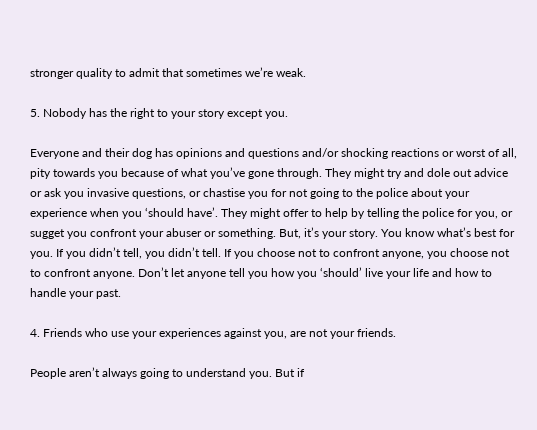stronger quality to admit that sometimes we’re weak.

5. Nobody has the right to your story except you.

Everyone and their dog has opinions and questions and/or shocking reactions or worst of all, pity towards you because of what you’ve gone through. They might try and dole out advice or ask you invasive questions, or chastise you for not going to the police about your experience when you ‘should have’. They might offer to help by telling the police for you, or sugget you confront your abuser or something. But, it’s your story. You know what’s best for you. If you didn’t tell, you didn’t tell. If you choose not to confront anyone, you choose not to confront anyone. Don’t let anyone tell you how you ‘should’ live your life and how to handle your past.

4. Friends who use your experiences against you, are not your friends.

People aren’t always going to understand you. But if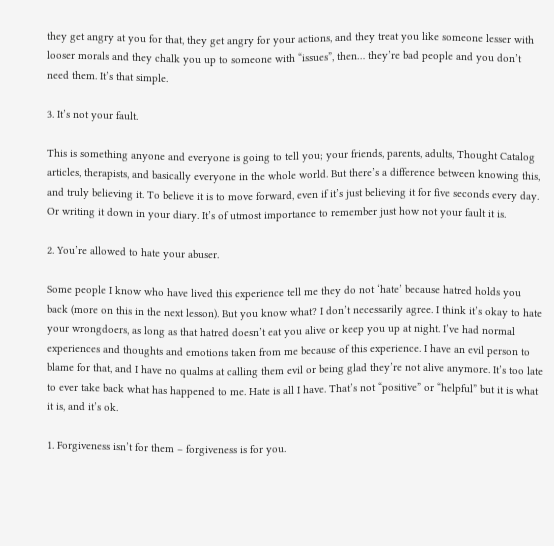they get angry at you for that, they get angry for your actions, and they treat you like someone lesser with looser morals and they chalk you up to someone with “issues”, then… they’re bad people and you don’t need them. It’s that simple.

3. It’s not your fault.

This is something anyone and everyone is going to tell you; your friends, parents, adults, Thought Catalog articles, therapists, and basically everyone in the whole world. But there’s a difference between knowing this, and truly believing it. To believe it is to move forward, even if it’s just believing it for five seconds every day. Or writing it down in your diary. It’s of utmost importance to remember just how not your fault it is.

2. You’re allowed to hate your abuser.

Some people I know who have lived this experience tell me they do not ‘hate’ because hatred holds you back (more on this in the next lesson). But you know what? I don’t necessarily agree. I think it’s okay to hate your wrongdoers, as long as that hatred doesn’t eat you alive or keep you up at night. I’ve had normal experiences and thoughts and emotions taken from me because of this experience. I have an evil person to blame for that, and I have no qualms at calling them evil or being glad they’re not alive anymore. It’s too late to ever take back what has happened to me. Hate is all I have. That’s not “positive” or “helpful” but it is what it is, and it’s ok.

1. Forgiveness isn’t for them – forgiveness is for you.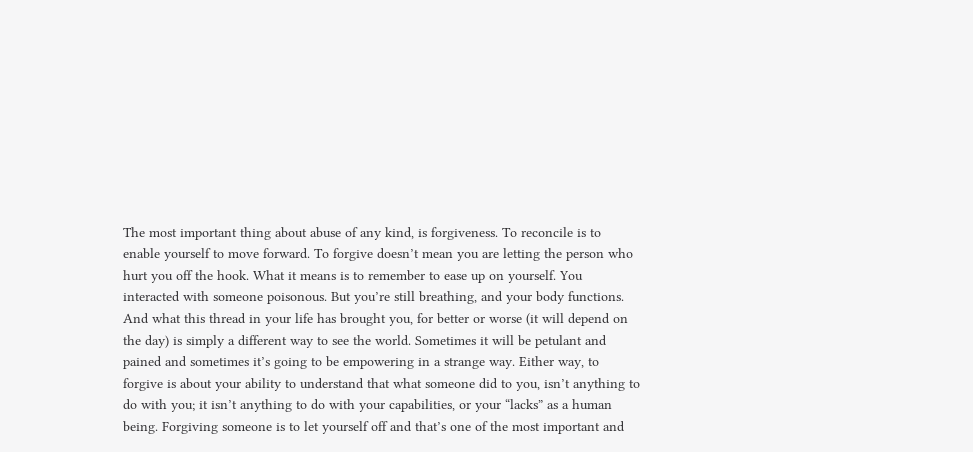The most important thing about abuse of any kind, is forgiveness. To reconcile is to enable yourself to move forward. To forgive doesn’t mean you are letting the person who hurt you off the hook. What it means is to remember to ease up on yourself. You interacted with someone poisonous. But you’re still breathing, and your body functions. And what this thread in your life has brought you, for better or worse (it will depend on the day) is simply a different way to see the world. Sometimes it will be petulant and pained and sometimes it’s going to be empowering in a strange way. Either way, to forgive is about your ability to understand that what someone did to you, isn’t anything to do with you; it isn’t anything to do with your capabilities, or your “lacks” as a human being. Forgiving someone is to let yourself off and that’s one of the most important and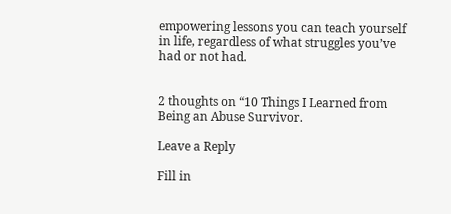empowering lessons you can teach yourself in life, regardless of what struggles you’ve had or not had.


2 thoughts on “10 Things I Learned from Being an Abuse Survivor.

Leave a Reply

Fill in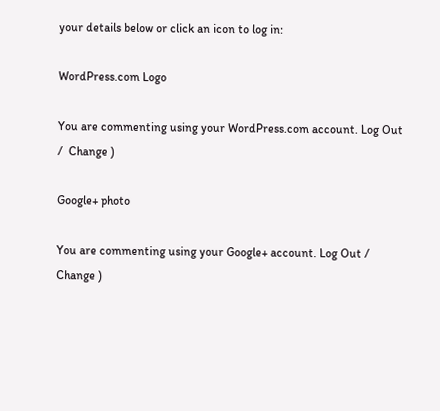your details below or click an icon to log in:

WordPress.com Logo

You are commenting using your WordPress.com account. Log Out /  Change )

Google+ photo

You are commenting using your Google+ account. Log Out /  Change )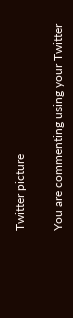Twitter picture

You are commenting using your Twitter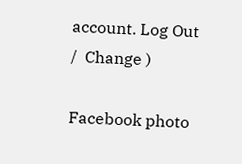account. Log Out /  Change )

Facebook photo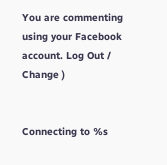You are commenting using your Facebook account. Log Out /  Change )


Connecting to %s